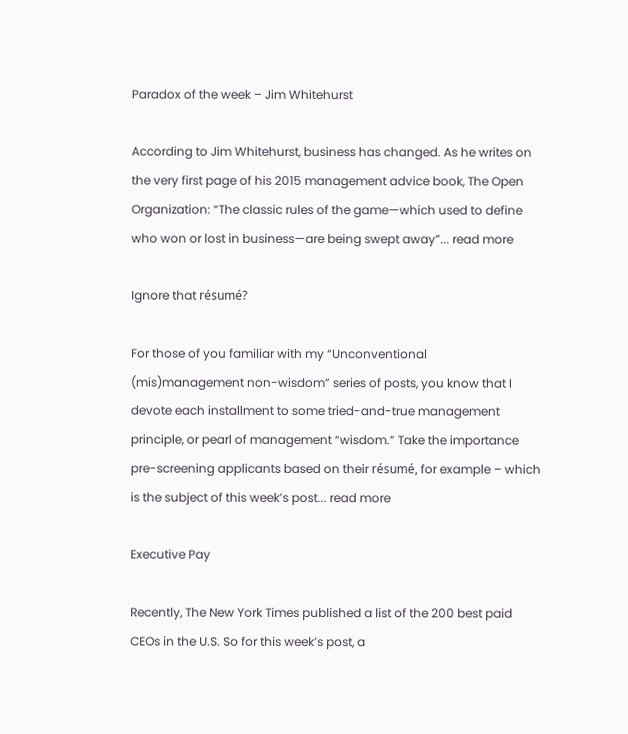Paradox of the week – Jim Whitehurst

According to Jim Whitehurst, business has changed. As he writes on the very first page of his 2015 management advice book, The Open Organization: “The classic rules of the game—which used to define who won or lost in business—are being swept away”... read more

Ignore that résumé?

For those of you familiar with my “Unconventional (mis)management non-wisdom” series of posts, you know that I devote each installment to some tried-and-true management principle, or pearl of management “wisdom.” Take the importance pre-screening applicants based on their résumé, for example – which is the subject of this week’s post... read more

Executive Pay

Recently, The New York Times published a list of the 200 best paid CEOs in the U.S. So for this week’s post, a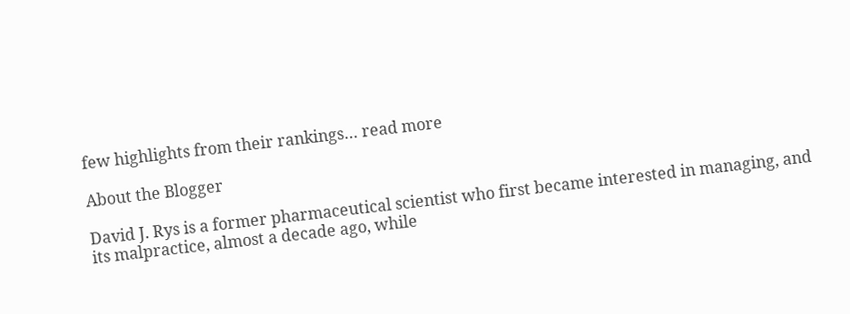few highlights from their rankings… read more

About the Blogger

David J. Rys is a former pharmaceutical scientist who first became interested in managing, and its malpractice, almost a decade ago, while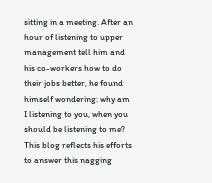sitting in a meeting. After an hour of listening to upper management tell him and his co-workers how to do their jobs better, he found himself wondering: why am I listening to you, when you should be listening to me? This blog reflects his efforts to answer this nagging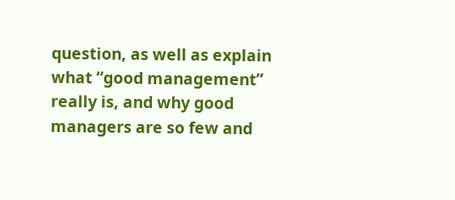question, as well as explain what “good management” really is, and why good managers are so few and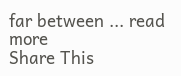far between ... read more
Share This